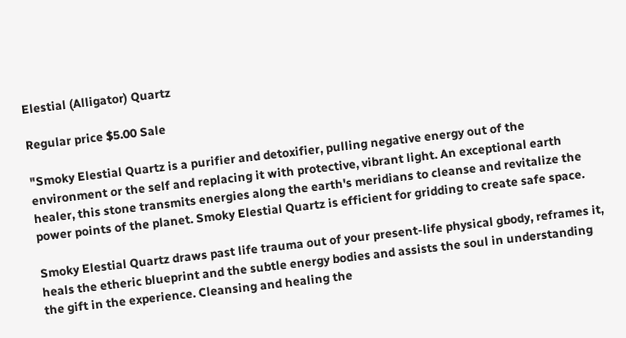Elestial (Alligator) Quartz

Regular price $5.00 Sale

"Smoky Elestial Quartz is a purifier and detoxifier, pulling negative energy out of the environment or the self and replacing it with protective, vibrant light. An exceptional earth healer, this stone transmits energies along the earth's meridians to cleanse and revitalize the power points of the planet. Smoky Elestial Quartz is efficient for gridding to create safe space.

Smoky Elestial Quartz draws past life trauma out of your present-life physical gbody, reframes it, heals the etheric blueprint and the subtle energy bodies and assists the soul in understanding the gift in the experience. Cleansing and healing the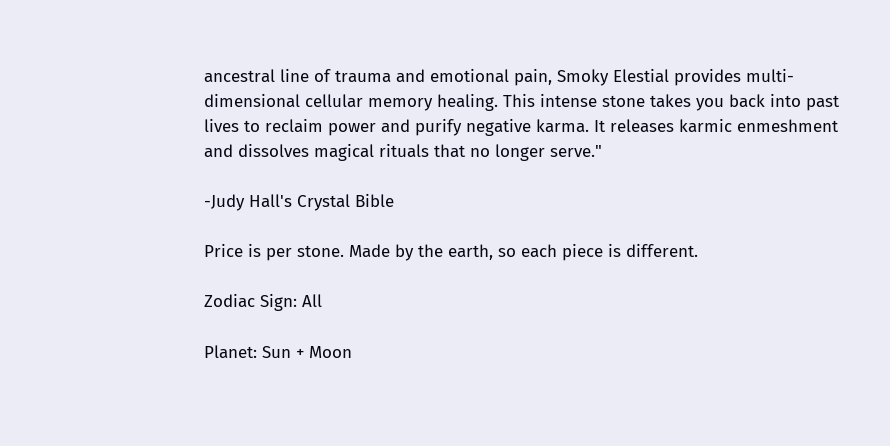ancestral line of trauma and emotional pain, Smoky Elestial provides multi-dimensional cellular memory healing. This intense stone takes you back into past lives to reclaim power and purify negative karma. It releases karmic enmeshment and dissolves magical rituals that no longer serve."

-Judy Hall's Crystal Bible

Price is per stone. Made by the earth, so each piece is different.

Zodiac Sign: All

Planet: Sun + Moon